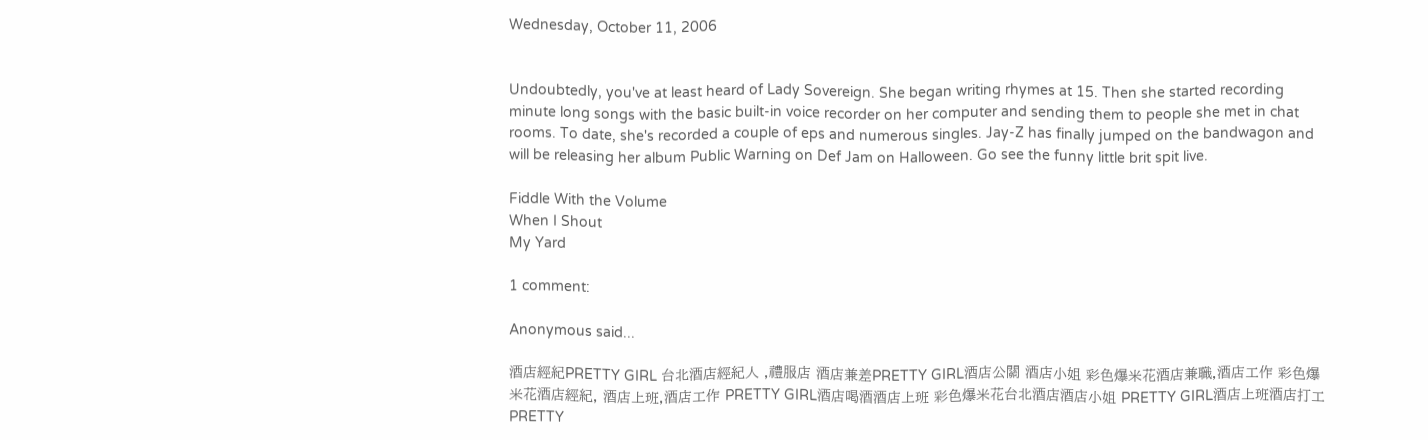Wednesday, October 11, 2006


Undoubtedly, you've at least heard of Lady Sovereign. She began writing rhymes at 15. Then she started recording minute long songs with the basic built-in voice recorder on her computer and sending them to people she met in chat rooms. To date, she's recorded a couple of eps and numerous singles. Jay-Z has finally jumped on the bandwagon and will be releasing her album Public Warning on Def Jam on Halloween. Go see the funny little brit spit live.

Fiddle With the Volume
When I Shout
My Yard

1 comment:

Anonymous said...

酒店經紀PRETTY GIRL 台北酒店經紀人 ,禮服店 酒店兼差PRETTY GIRL酒店公關 酒店小姐 彩色爆米花酒店兼職,酒店工作 彩色爆米花酒店經紀, 酒店上班,酒店工作 PRETTY GIRL酒店喝酒酒店上班 彩色爆米花台北酒店酒店小姐 PRETTY GIRL酒店上班酒店打工PRETTY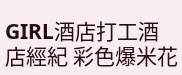GIRL酒店打工酒店經紀 彩色爆米花